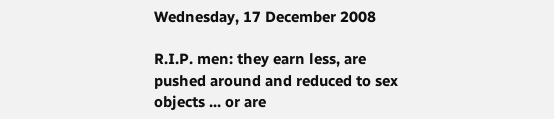Wednesday, 17 December 2008

R.I.P. men: they earn less, are pushed around and reduced to sex objects ... or are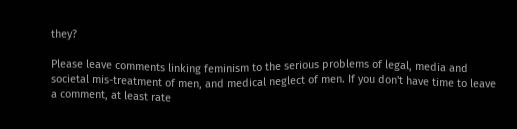they?

Please leave comments linking feminism to the serious problems of legal, media and societal mis-treatment of men, and medical neglect of men. If you don't have time to leave a comment, at least rate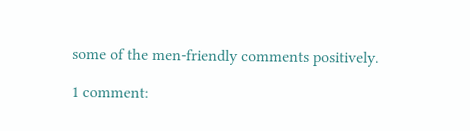some of the men-friendly comments positively.

1 comment: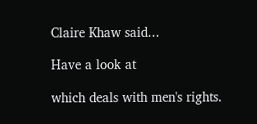Claire Khaw said...

Have a look at

which deals with men's rights.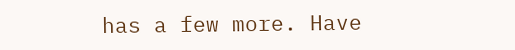has a few more. Have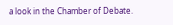a look in the Chamber of Debate.